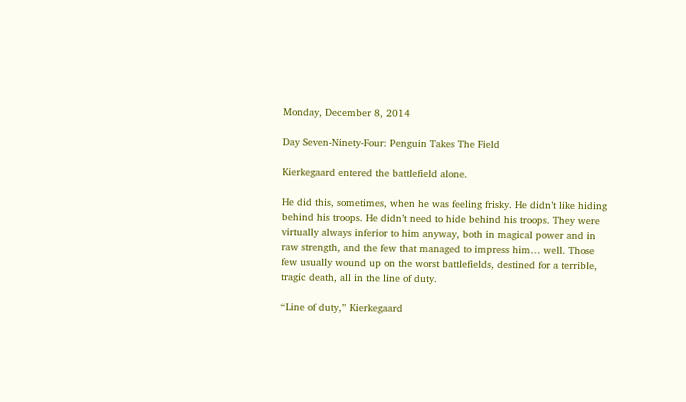Monday, December 8, 2014

Day Seven-Ninety-Four: Penguin Takes The Field

Kierkegaard entered the battlefield alone.

He did this, sometimes, when he was feeling frisky. He didn’t like hiding behind his troops. He didn’t need to hide behind his troops. They were virtually always inferior to him anyway, both in magical power and in raw strength, and the few that managed to impress him… well. Those few usually wound up on the worst battlefields, destined for a terrible, tragic death, all in the line of duty.

“Line of duty,” Kierkegaard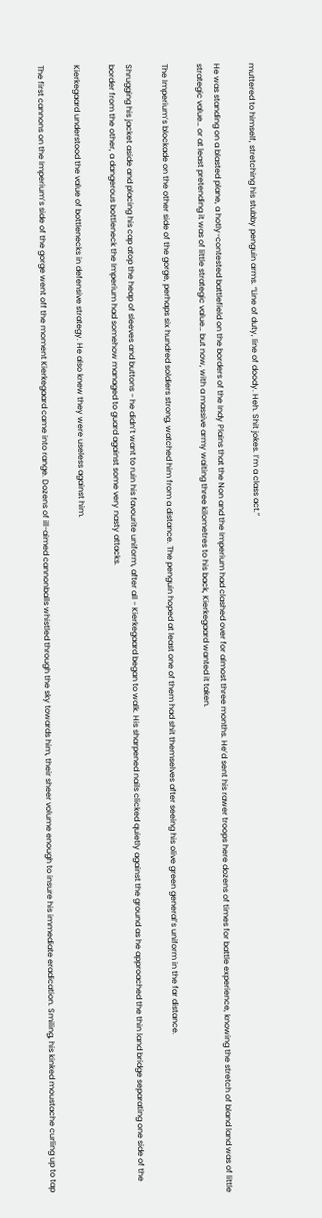muttered to himself, stretching his stubby penguin arms. “Line of duty, line of doody. Heh. Shit jokes. I’m a class act.”

He was standing on a blasted plane, a hotly-contested battlefield on the borders of the Indy Plains that the Non and the Imperium had clashed over for almost three months. He’d sent his rawer troops here dozens of times for battle experience, knowing the stretch of bland land was of little strategic value… or at least pretending it was of little strategic value… but now, with a massive army waiting three kilometres to his back, Kierkegaard wanted it taken.

The Imperium’s blockade on the other side of the gorge, perhaps six hundred soldiers strong, watched him from a distance. The penguin hoped at least one of them had shit themselves after seeing his olive green general’s uniform in the far distance.

Shrugging his jacket aside and placing his cap atop the heap of sleeves and buttons - he didn’t want to ruin his favourite uniform, after all - Kierkegaard began to walk. His sharpened nails clicked quietly against the ground as he approached the thin land bridge separating one side of the border from the other, a dangerous bottleneck the Imperium had somehow managed to guard against some very nasty attacks.

Kierkegaard understood the value of bottlenecks in defensive strategy. He also knew they were useless against him.

The first cannons on the Imperium’s side of the gorge went off the moment Kierkegaard came into range. Dozens of ill-aimed cannonballs whistled through the sky towards him, their sheer volume enough to insure his immediate eradication. Smiling, his kinked moustache curling up to tap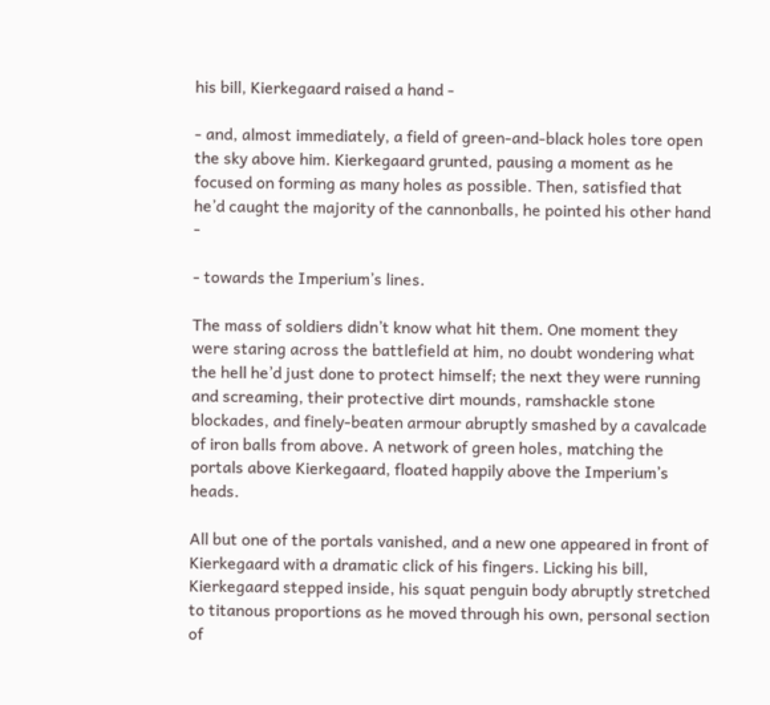his bill, Kierkegaard raised a hand -

- and, almost immediately, a field of green-and-black holes tore open the sky above him. Kierkegaard grunted, pausing a moment as he focused on forming as many holes as possible. Then, satisfied that he’d caught the majority of the cannonballs, he pointed his other hand -

- towards the Imperium’s lines.

The mass of soldiers didn’t know what hit them. One moment they were staring across the battlefield at him, no doubt wondering what the hell he’d just done to protect himself; the next they were running and screaming, their protective dirt mounds, ramshackle stone blockades, and finely-beaten armour abruptly smashed by a cavalcade of iron balls from above. A network of green holes, matching the portals above Kierkegaard, floated happily above the Imperium’s heads.

All but one of the portals vanished, and a new one appeared in front of Kierkegaard with a dramatic click of his fingers. Licking his bill, Kierkegaard stepped inside, his squat penguin body abruptly stretched to titanous proportions as he moved through his own, personal section of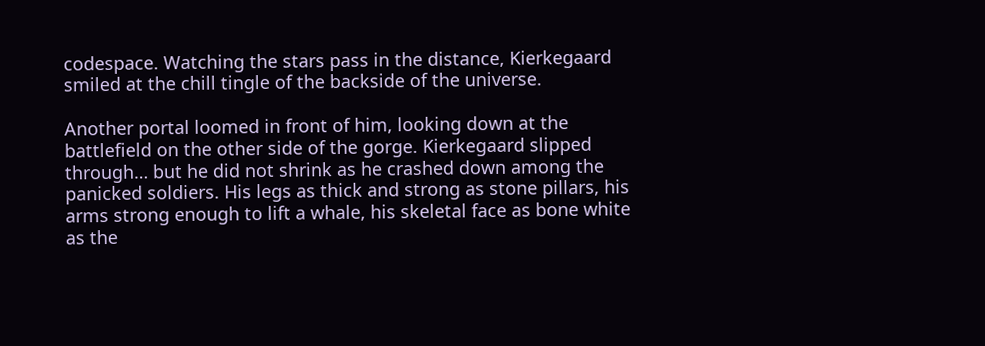codespace. Watching the stars pass in the distance, Kierkegaard smiled at the chill tingle of the backside of the universe.

Another portal loomed in front of him, looking down at the battlefield on the other side of the gorge. Kierkegaard slipped through… but he did not shrink as he crashed down among the panicked soldiers. His legs as thick and strong as stone pillars, his arms strong enough to lift a whale, his skeletal face as bone white as the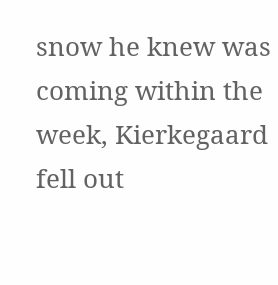snow he knew was coming within the week, Kierkegaard fell out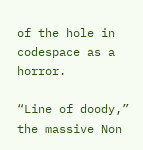of the hole in codespace as a horror.

“Line of doody,” the massive Non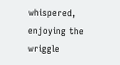whispered, enjoying the wriggle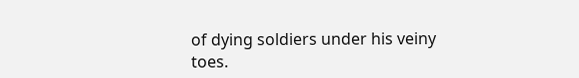of dying soldiers under his veiny toes.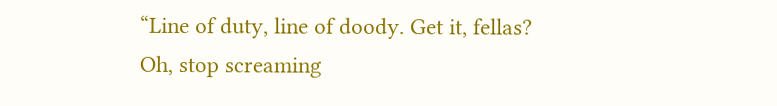“Line of duty, line of doody. Get it, fellas? Oh, stop screaming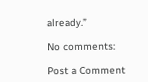already.”

No comments:

Post a Comment